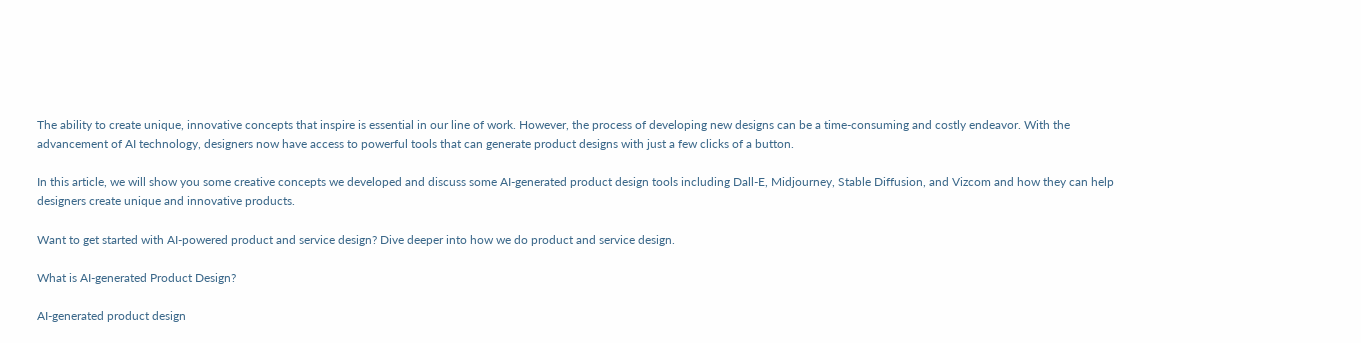The ability to create unique, innovative concepts that inspire is essential in our line of work. However, the process of developing new designs can be a time-consuming and costly endeavor. With the advancement of AI technology, designers now have access to powerful tools that can generate product designs with just a few clicks of a button.

In this article, we will show you some creative concepts we developed and discuss some AI-generated product design tools including Dall-E, Midjourney, Stable Diffusion, and Vizcom and how they can help designers create unique and innovative products.

Want to get started with AI-powered product and service design? Dive deeper into how we do product and service design.

What is AI-generated Product Design?

AI-generated product design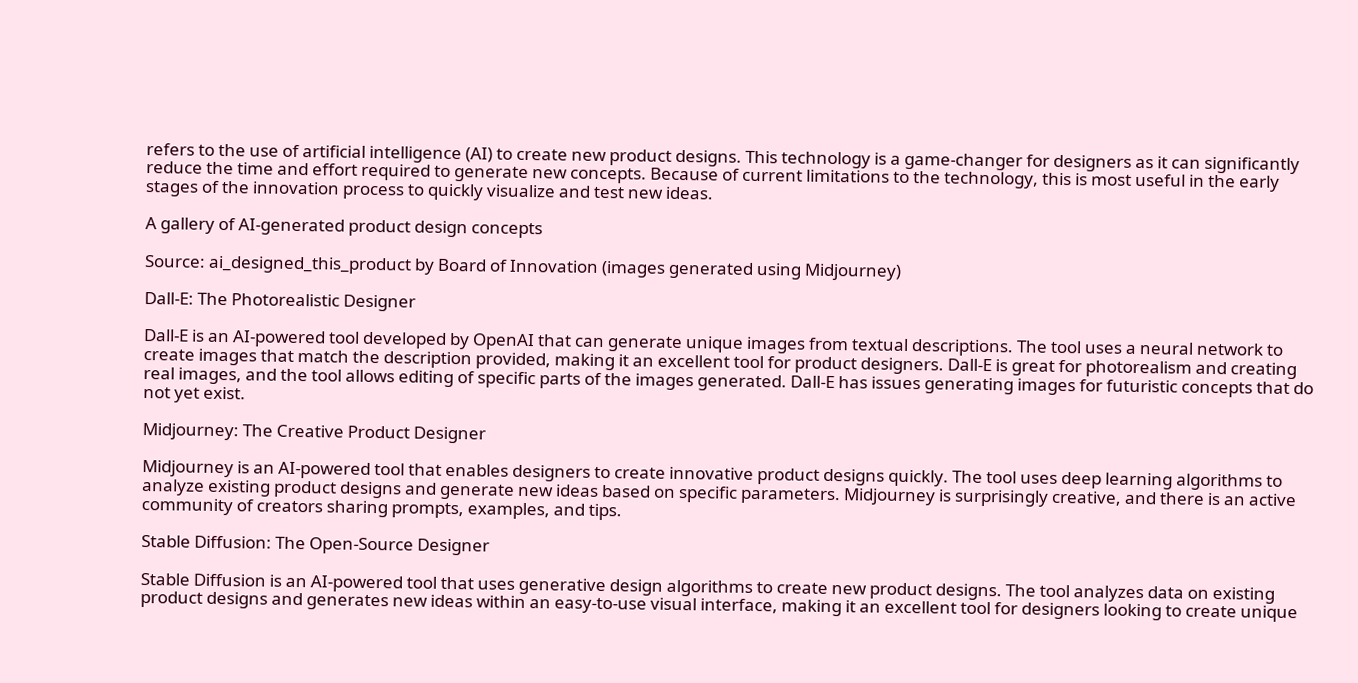refers to the use of artificial intelligence (AI) to create new product designs. This technology is a game-changer for designers as it can significantly reduce the time and effort required to generate new concepts. Because of current limitations to the technology, this is most useful in the early stages of the innovation process to quickly visualize and test new ideas.

A gallery of AI-generated product design concepts

Source: ai_designed_this_product by Board of Innovation (images generated using Midjourney)

Dall-E: The Photorealistic Designer

Dall-E is an AI-powered tool developed by OpenAI that can generate unique images from textual descriptions. The tool uses a neural network to create images that match the description provided, making it an excellent tool for product designers. Dall-E is great for photorealism and creating real images, and the tool allows editing of specific parts of the images generated. Dall-E has issues generating images for futuristic concepts that do not yet exist.

Midjourney: The Creative Product Designer

Midjourney is an AI-powered tool that enables designers to create innovative product designs quickly. The tool uses deep learning algorithms to analyze existing product designs and generate new ideas based on specific parameters. Midjourney is surprisingly creative, and there is an active community of creators sharing prompts, examples, and tips.

Stable Diffusion: The Open-Source Designer

Stable Diffusion is an AI-powered tool that uses generative design algorithms to create new product designs. The tool analyzes data on existing product designs and generates new ideas within an easy-to-use visual interface, making it an excellent tool for designers looking to create unique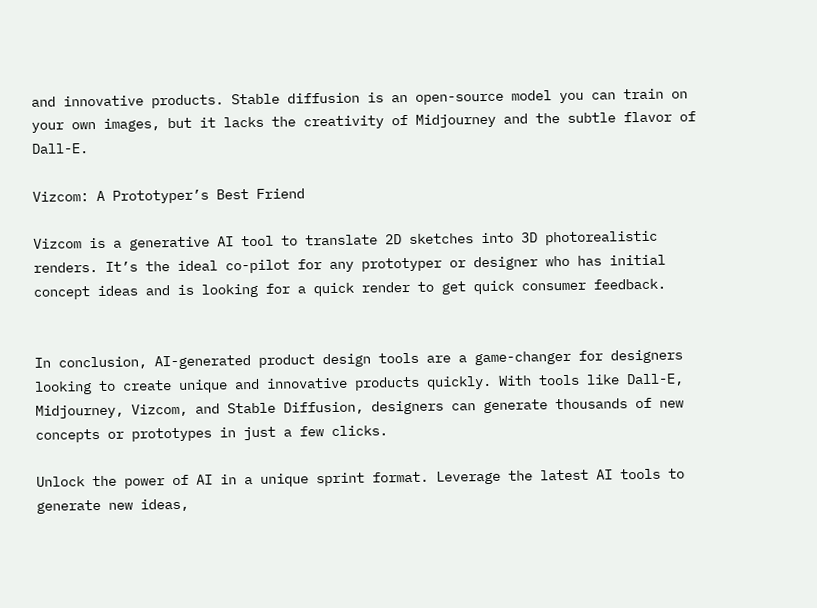and innovative products. Stable diffusion is an open-source model you can train on your own images, but it lacks the creativity of Midjourney and the subtle flavor of Dall-E.

Vizcom: A Prototyper’s Best Friend

Vizcom is a generative AI tool to translate 2D sketches into 3D photorealistic renders. It’s the ideal co-pilot for any prototyper or designer who has initial concept ideas and is looking for a quick render to get quick consumer feedback.


In conclusion, AI-generated product design tools are a game-changer for designers looking to create unique and innovative products quickly. With tools like Dall-E, Midjourney, Vizcom, and Stable Diffusion, designers can generate thousands of new concepts or prototypes in just a few clicks.

Unlock the power of AI in a unique sprint format. Leverage the latest AI tools to generate new ideas,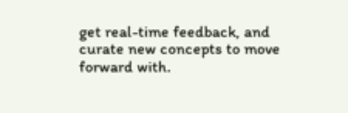get real-time feedback, and curate new concepts to move forward with.